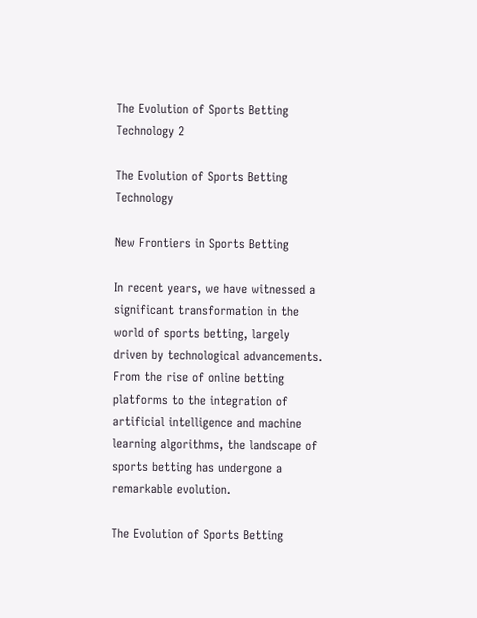The Evolution of Sports Betting Technology 2

The Evolution of Sports Betting Technology

New Frontiers in Sports Betting

In recent years, we have witnessed a significant transformation in the world of sports betting, largely driven by technological advancements. From the rise of online betting platforms to the integration of artificial intelligence and machine learning algorithms, the landscape of sports betting has undergone a remarkable evolution.

The Evolution of Sports Betting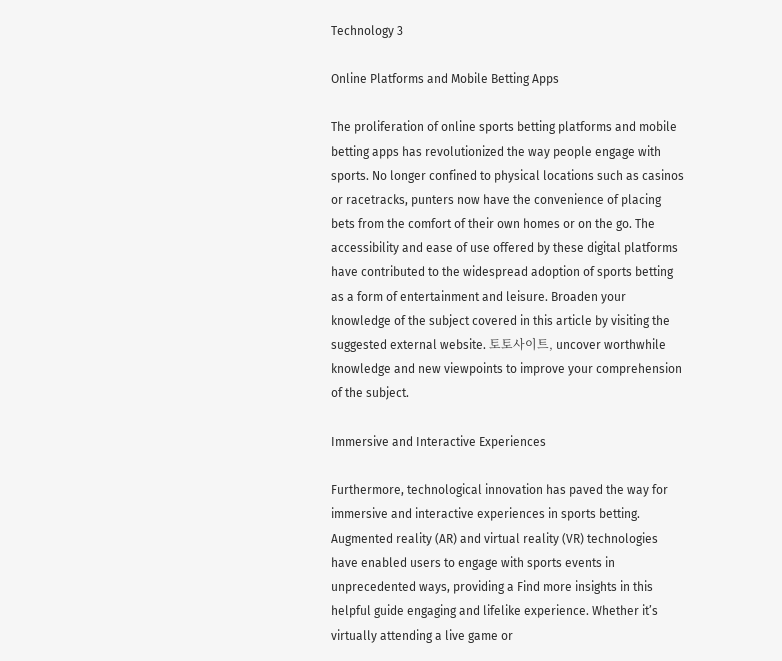Technology 3

Online Platforms and Mobile Betting Apps

The proliferation of online sports betting platforms and mobile betting apps has revolutionized the way people engage with sports. No longer confined to physical locations such as casinos or racetracks, punters now have the convenience of placing bets from the comfort of their own homes or on the go. The accessibility and ease of use offered by these digital platforms have contributed to the widespread adoption of sports betting as a form of entertainment and leisure. Broaden your knowledge of the subject covered in this article by visiting the suggested external website. 토토사이트, uncover worthwhile knowledge and new viewpoints to improve your comprehension of the subject.

Immersive and Interactive Experiences

Furthermore, technological innovation has paved the way for immersive and interactive experiences in sports betting. Augmented reality (AR) and virtual reality (VR) technologies have enabled users to engage with sports events in unprecedented ways, providing a Find more insights in this helpful guide engaging and lifelike experience. Whether it’s virtually attending a live game or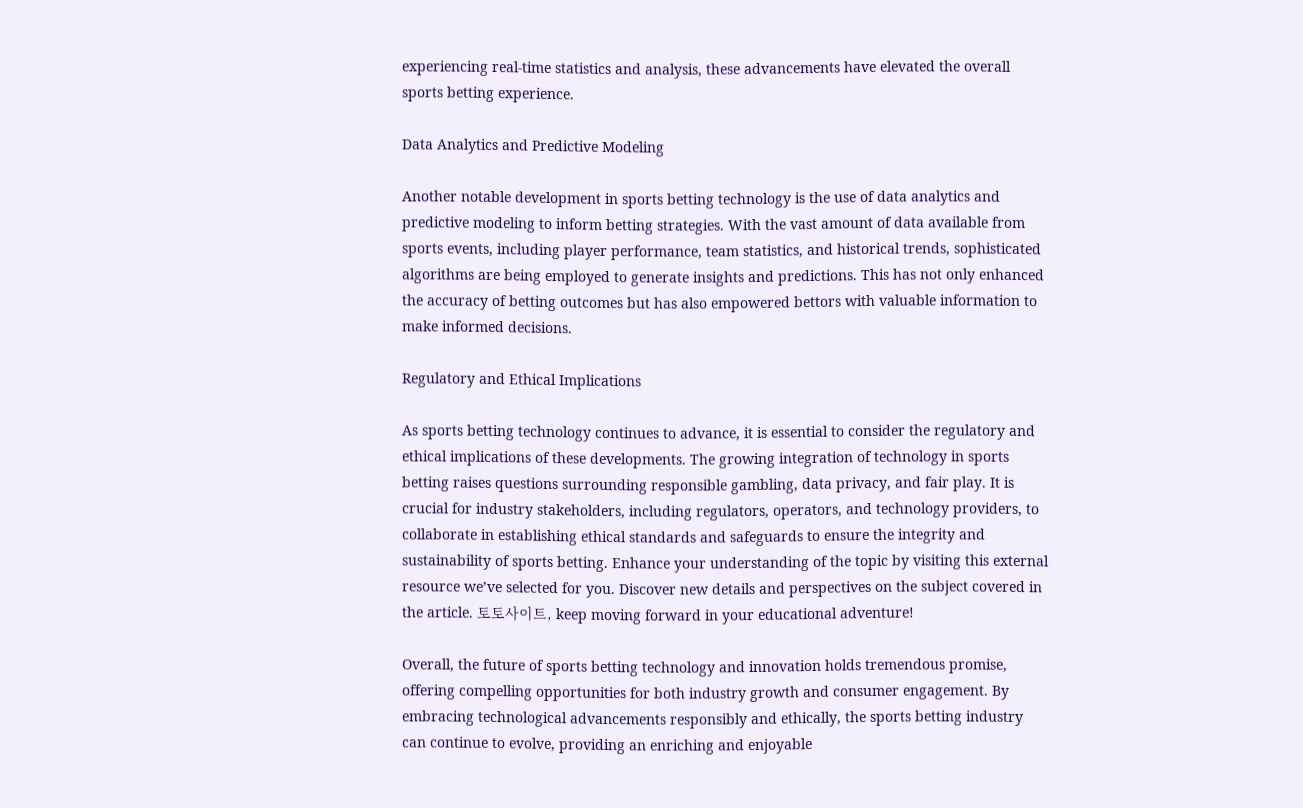experiencing real-time statistics and analysis, these advancements have elevated the overall sports betting experience.

Data Analytics and Predictive Modeling

Another notable development in sports betting technology is the use of data analytics and predictive modeling to inform betting strategies. With the vast amount of data available from sports events, including player performance, team statistics, and historical trends, sophisticated algorithms are being employed to generate insights and predictions. This has not only enhanced the accuracy of betting outcomes but has also empowered bettors with valuable information to make informed decisions.

Regulatory and Ethical Implications

As sports betting technology continues to advance, it is essential to consider the regulatory and ethical implications of these developments. The growing integration of technology in sports betting raises questions surrounding responsible gambling, data privacy, and fair play. It is crucial for industry stakeholders, including regulators, operators, and technology providers, to collaborate in establishing ethical standards and safeguards to ensure the integrity and sustainability of sports betting. Enhance your understanding of the topic by visiting this external resource we’ve selected for you. Discover new details and perspectives on the subject covered in the article. 토토사이트, keep moving forward in your educational adventure!

Overall, the future of sports betting technology and innovation holds tremendous promise, offering compelling opportunities for both industry growth and consumer engagement. By embracing technological advancements responsibly and ethically, the sports betting industry can continue to evolve, providing an enriching and enjoyable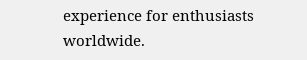experience for enthusiasts worldwide.